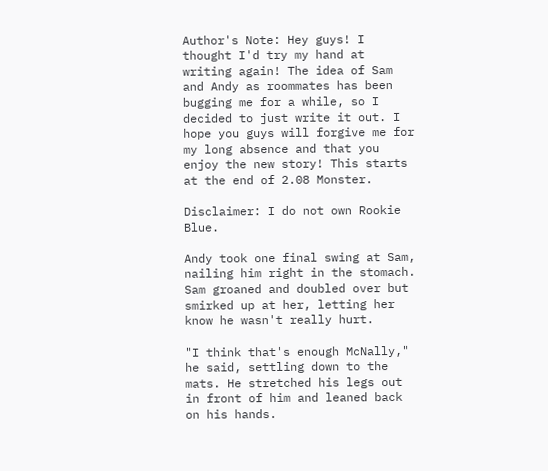Author's Note: Hey guys! I thought I'd try my hand at writing again! The idea of Sam and Andy as roommates has been bugging me for a while, so I decided to just write it out. I hope you guys will forgive me for my long absence and that you enjoy the new story! This starts at the end of 2.08 Monster.

Disclaimer: I do not own Rookie Blue.

Andy took one final swing at Sam, nailing him right in the stomach. Sam groaned and doubled over but smirked up at her, letting her know he wasn't really hurt.

"I think that's enough McNally," he said, settling down to the mats. He stretched his legs out in front of him and leaned back on his hands.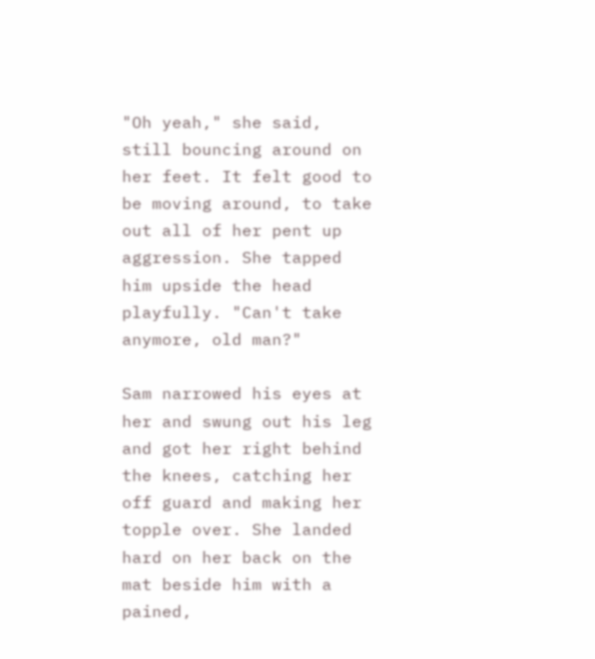"Oh yeah," she said, still bouncing around on her feet. It felt good to be moving around, to take out all of her pent up aggression. She tapped him upside the head playfully. "Can't take anymore, old man?"

Sam narrowed his eyes at her and swung out his leg and got her right behind the knees, catching her off guard and making her topple over. She landed hard on her back on the mat beside him with a pained,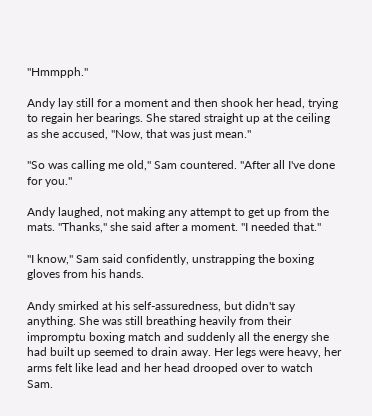"Hmmpph."

Andy lay still for a moment and then shook her head, trying to regain her bearings. She stared straight up at the ceiling as she accused, "Now, that was just mean."

"So was calling me old," Sam countered. "After all I've done for you."

Andy laughed, not making any attempt to get up from the mats. "Thanks," she said after a moment. "I needed that."

"I know," Sam said confidently, unstrapping the boxing gloves from his hands.

Andy smirked at his self-assuredness, but didn't say anything. She was still breathing heavily from their impromptu boxing match and suddenly all the energy she had built up seemed to drain away. Her legs were heavy, her arms felt like lead and her head drooped over to watch Sam.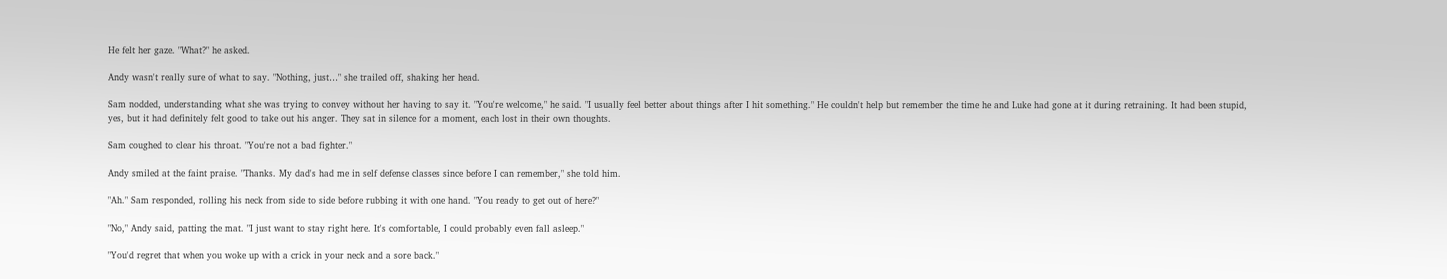He felt her gaze. "What?" he asked.

Andy wasn't really sure of what to say. "Nothing, just…" she trailed off, shaking her head.

Sam nodded, understanding what she was trying to convey without her having to say it. "You're welcome," he said. "I usually feel better about things after I hit something." He couldn't help but remember the time he and Luke had gone at it during retraining. It had been stupid, yes, but it had definitely felt good to take out his anger. They sat in silence for a moment, each lost in their own thoughts.

Sam coughed to clear his throat. "You're not a bad fighter."

Andy smiled at the faint praise. "Thanks. My dad's had me in self defense classes since before I can remember," she told him.

"Ah." Sam responded, rolling his neck from side to side before rubbing it with one hand. "You ready to get out of here?"

"No," Andy said, patting the mat. "I just want to stay right here. It's comfortable, I could probably even fall asleep."

"You'd regret that when you woke up with a crick in your neck and a sore back."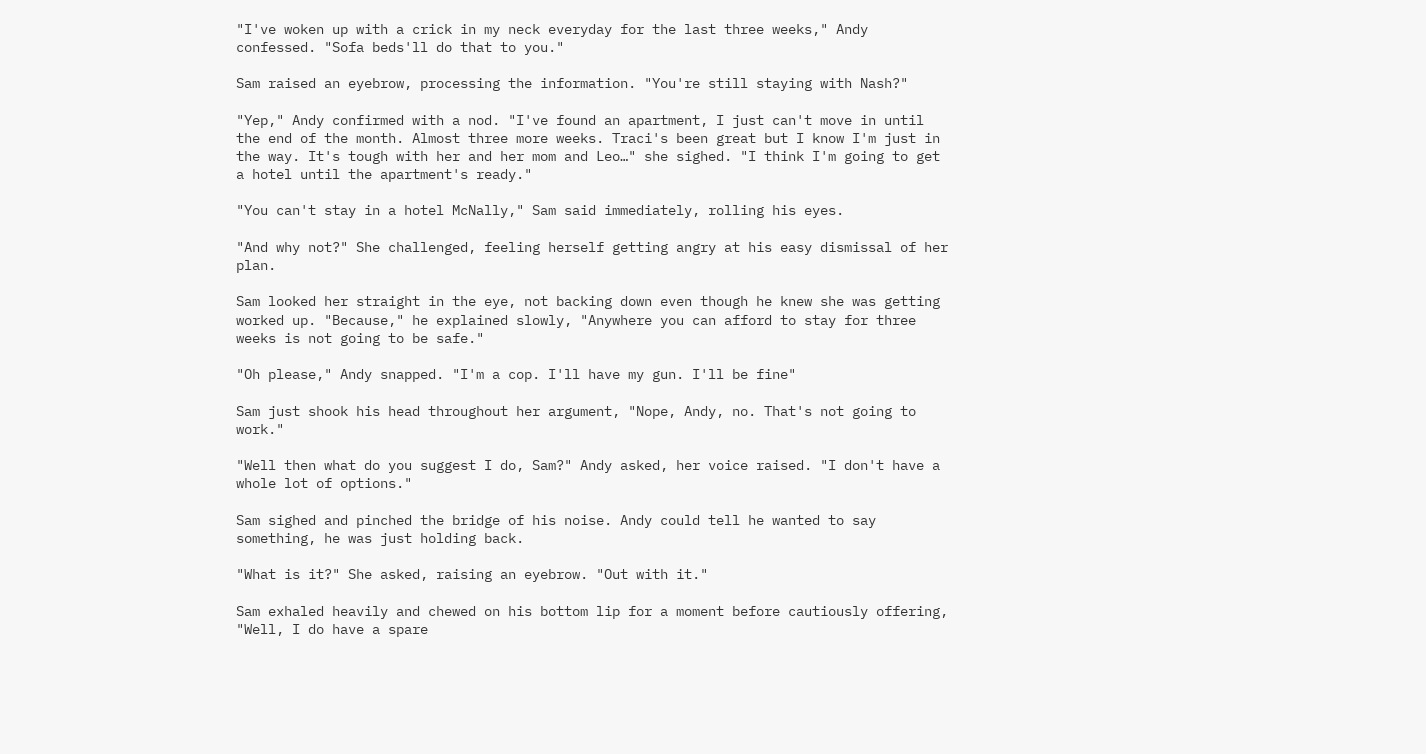"I've woken up with a crick in my neck everyday for the last three weeks," Andy confessed. "Sofa beds'll do that to you."

Sam raised an eyebrow, processing the information. "You're still staying with Nash?"

"Yep," Andy confirmed with a nod. "I've found an apartment, I just can't move in until the end of the month. Almost three more weeks. Traci's been great but I know I'm just in the way. It's tough with her and her mom and Leo…" she sighed. "I think I'm going to get a hotel until the apartment's ready."

"You can't stay in a hotel McNally," Sam said immediately, rolling his eyes.

"And why not?" She challenged, feeling herself getting angry at his easy dismissal of her plan.

Sam looked her straight in the eye, not backing down even though he knew she was getting worked up. "Because," he explained slowly, "Anywhere you can afford to stay for three weeks is not going to be safe."

"Oh please," Andy snapped. "I'm a cop. I'll have my gun. I'll be fine"

Sam just shook his head throughout her argument, "Nope, Andy, no. That's not going to work."

"Well then what do you suggest I do, Sam?" Andy asked, her voice raised. "I don't have a whole lot of options."

Sam sighed and pinched the bridge of his noise. Andy could tell he wanted to say something, he was just holding back.

"What is it?" She asked, raising an eyebrow. "Out with it."

Sam exhaled heavily and chewed on his bottom lip for a moment before cautiously offering, "Well, I do have a spare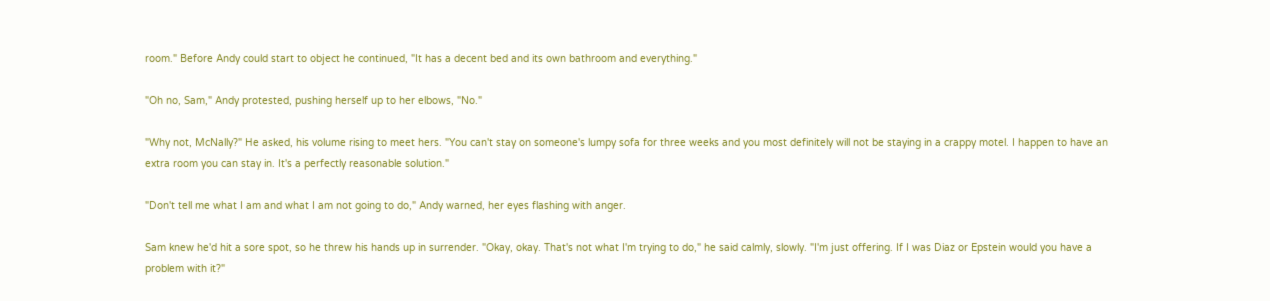room." Before Andy could start to object he continued, "It has a decent bed and its own bathroom and everything."

"Oh no, Sam," Andy protested, pushing herself up to her elbows, "No."

"Why not, McNally?" He asked, his volume rising to meet hers. "You can't stay on someone's lumpy sofa for three weeks and you most definitely will not be staying in a crappy motel. I happen to have an extra room you can stay in. It's a perfectly reasonable solution."

"Don't tell me what I am and what I am not going to do," Andy warned, her eyes flashing with anger.

Sam knew he'd hit a sore spot, so he threw his hands up in surrender. "Okay, okay. That's not what I'm trying to do," he said calmly, slowly. "I'm just offering. If I was Diaz or Epstein would you have a problem with it?"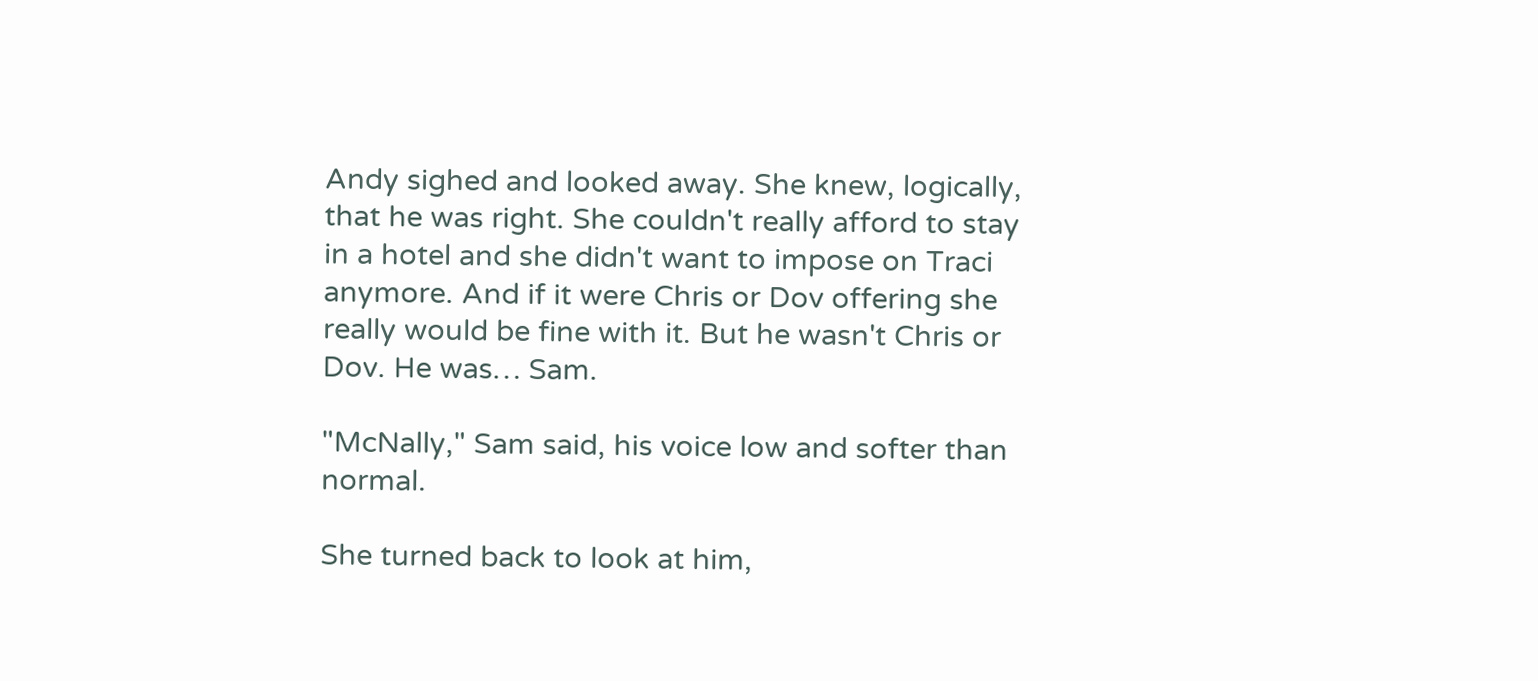Andy sighed and looked away. She knew, logically, that he was right. She couldn't really afford to stay in a hotel and she didn't want to impose on Traci anymore. And if it were Chris or Dov offering she really would be fine with it. But he wasn't Chris or Dov. He was… Sam.

"McNally," Sam said, his voice low and softer than normal.

She turned back to look at him,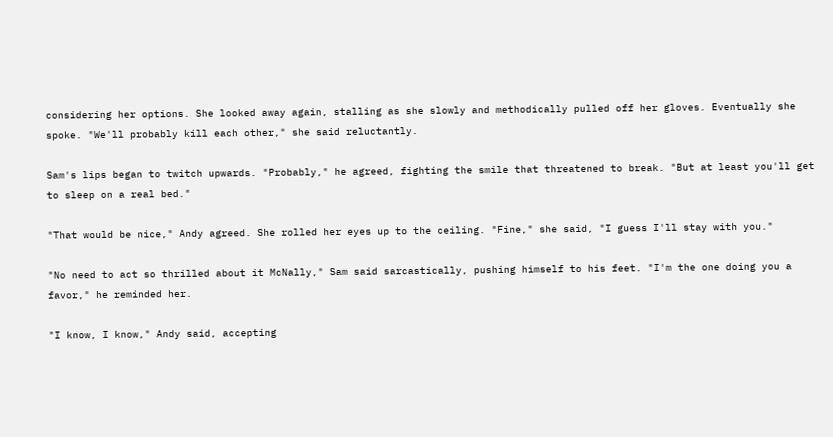considering her options. She looked away again, stalling as she slowly and methodically pulled off her gloves. Eventually she spoke. "We'll probably kill each other," she said reluctantly.

Sam's lips began to twitch upwards. "Probably," he agreed, fighting the smile that threatened to break. "But at least you'll get to sleep on a real bed."

"That would be nice," Andy agreed. She rolled her eyes up to the ceiling. "Fine," she said, "I guess I'll stay with you."

"No need to act so thrilled about it McNally," Sam said sarcastically, pushing himself to his feet. "I'm the one doing you a favor," he reminded her.

"I know, I know," Andy said, accepting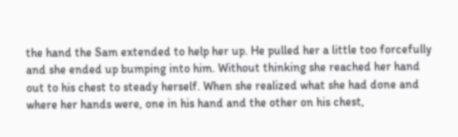the hand the Sam extended to help her up. He pulled her a little too forcefully and she ended up bumping into him. Without thinking she reached her hand out to his chest to steady herself. When she realized what she had done and where her hands were, one in his hand and the other on his chest,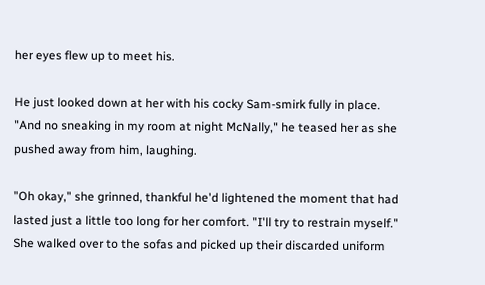her eyes flew up to meet his.

He just looked down at her with his cocky Sam-smirk fully in place. "And no sneaking in my room at night McNally," he teased her as she pushed away from him, laughing.

"Oh okay," she grinned, thankful he'd lightened the moment that had lasted just a little too long for her comfort. "I'll try to restrain myself." She walked over to the sofas and picked up their discarded uniform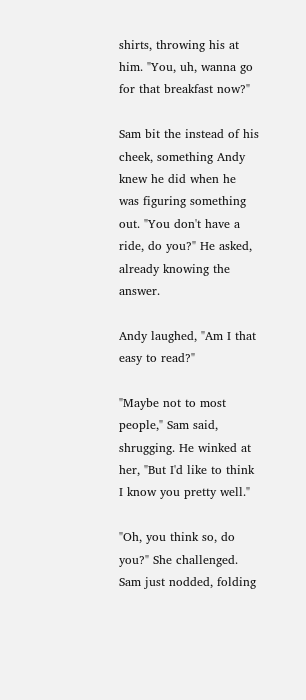shirts, throwing his at him. "You, uh, wanna go for that breakfast now?"

Sam bit the instead of his cheek, something Andy knew he did when he was figuring something out. "You don't have a ride, do you?" He asked, already knowing the answer.

Andy laughed, "Am I that easy to read?"

"Maybe not to most people," Sam said, shrugging. He winked at her, "But I'd like to think I know you pretty well."

"Oh, you think so, do you?" She challenged. Sam just nodded, folding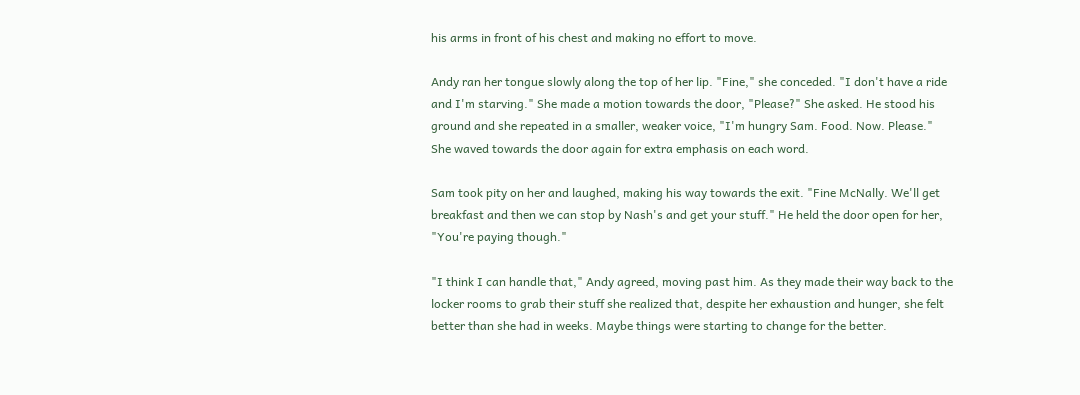his arms in front of his chest and making no effort to move.

Andy ran her tongue slowly along the top of her lip. "Fine," she conceded. "I don't have a ride and I'm starving." She made a motion towards the door, "Please?" She asked. He stood his ground and she repeated in a smaller, weaker voice, "I'm hungry Sam. Food. Now. Please." She waved towards the door again for extra emphasis on each word.

Sam took pity on her and laughed, making his way towards the exit. "Fine McNally. We'll get breakfast and then we can stop by Nash's and get your stuff." He held the door open for her, "You're paying though."

"I think I can handle that," Andy agreed, moving past him. As they made their way back to the locker rooms to grab their stuff she realized that, despite her exhaustion and hunger, she felt better than she had in weeks. Maybe things were starting to change for the better.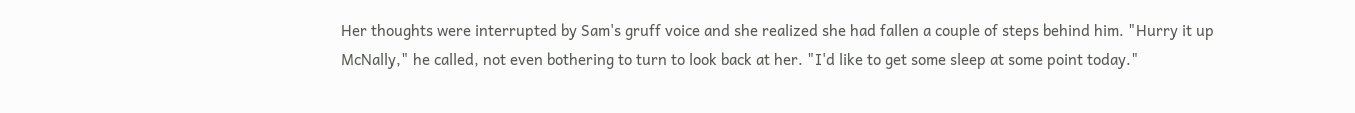Her thoughts were interrupted by Sam's gruff voice and she realized she had fallen a couple of steps behind him. "Hurry it up McNally," he called, not even bothering to turn to look back at her. "I'd like to get some sleep at some point today."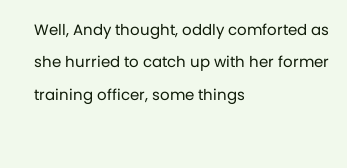Well, Andy thought, oddly comforted as she hurried to catch up with her former training officer, some things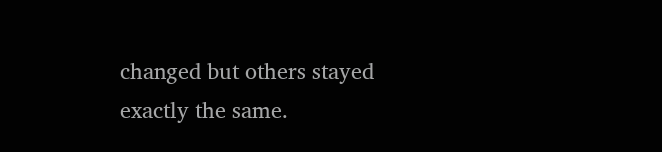changed but others stayed exactly the same.